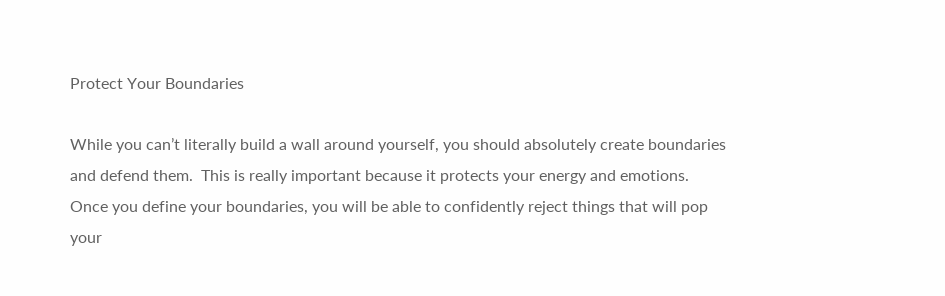Protect Your Boundaries

While you can’t literally build a wall around yourself, you should absolutely create boundaries and defend them.  This is really important because it protects your energy and emotions.  Once you define your boundaries, you will be able to confidently reject things that will pop your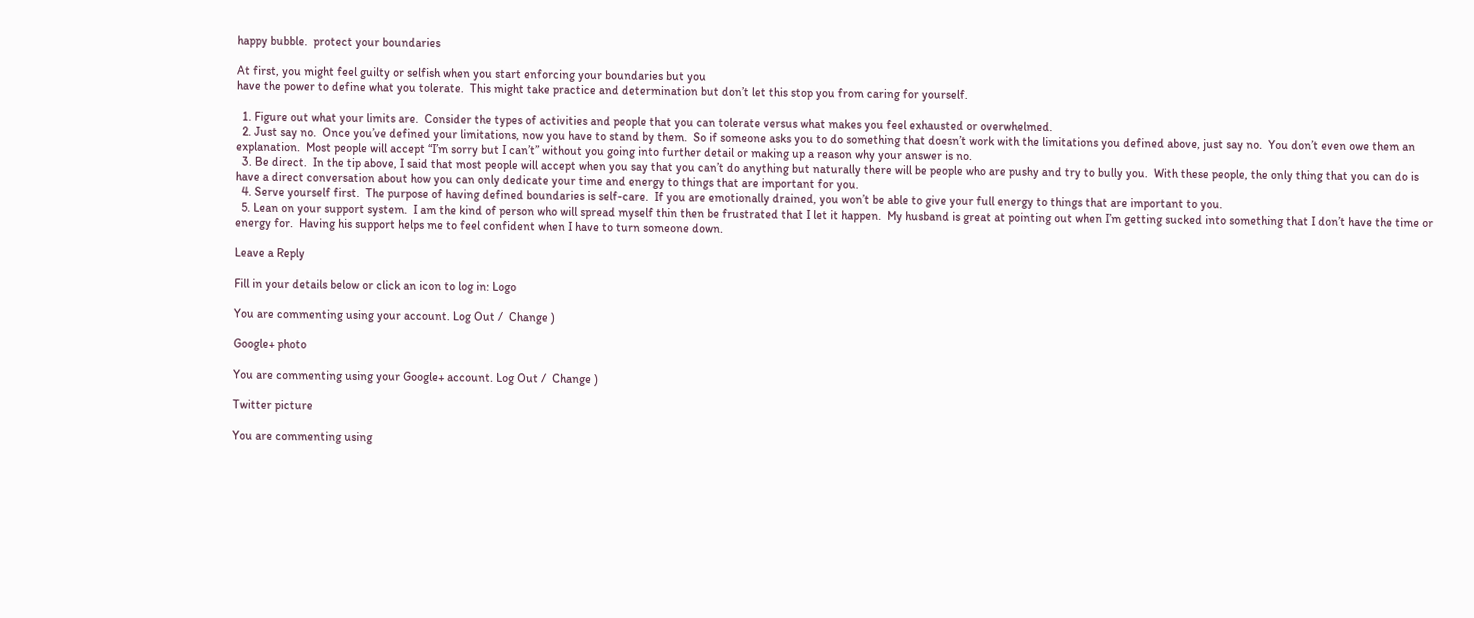happy bubble.  protect your boundaries

At first, you might feel guilty or selfish when you start enforcing your boundaries but you
have the power to define what you tolerate.  This might take practice and determination but don’t let this stop you from caring for yourself.

  1. Figure out what your limits are.  Consider the types of activities and people that you can tolerate versus what makes you feel exhausted or overwhelmed.
  2. Just say no.  Once you’ve defined your limitations, now you have to stand by them.  So if someone asks you to do something that doesn’t work with the limitations you defined above, just say no.  You don’t even owe them an explanation.  Most people will accept “I’m sorry but I can’t” without you going into further detail or making up a reason why your answer is no.
  3. Be direct.  In the tip above, I said that most people will accept when you say that you can’t do anything but naturally there will be people who are pushy and try to bully you.  With these people, the only thing that you can do is have a direct conversation about how you can only dedicate your time and energy to things that are important for you.
  4. Serve yourself first.  The purpose of having defined boundaries is self-care.  If you are emotionally drained, you won’t be able to give your full energy to things that are important to you.
  5. Lean on your support system.  I am the kind of person who will spread myself thin then be frustrated that I let it happen.  My husband is great at pointing out when I’m getting sucked into something that I don’t have the time or energy for.  Having his support helps me to feel confident when I have to turn someone down.

Leave a Reply

Fill in your details below or click an icon to log in: Logo

You are commenting using your account. Log Out /  Change )

Google+ photo

You are commenting using your Google+ account. Log Out /  Change )

Twitter picture

You are commenting using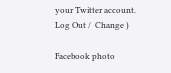your Twitter account. Log Out /  Change )

Facebook photo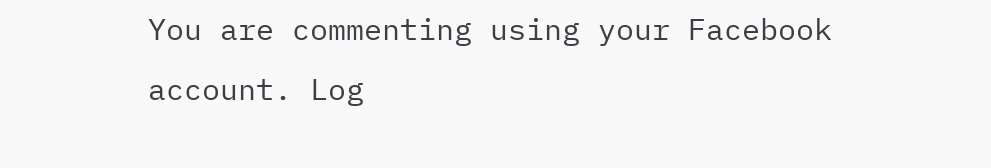You are commenting using your Facebook account. Log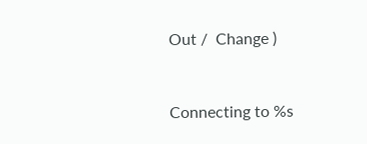Out /  Change )


Connecting to %s